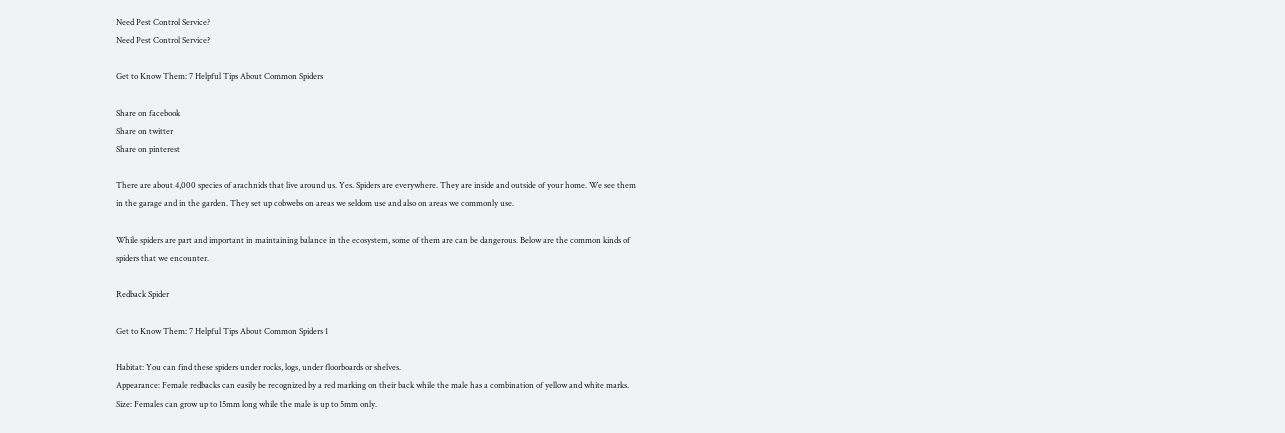Need Pest Control Service?
Need Pest Control Service?

Get to Know Them: 7 Helpful Tips About Common Spiders

Share on facebook
Share on twitter
Share on pinterest

There are about 4,000 species of arachnids that live around us. Yes. Spiders are everywhere. They are inside and outside of your home. We see them in the garage and in the garden. They set up cobwebs on areas we seldom use and also on areas we commonly use.

While spiders are part and important in maintaining balance in the ecosystem, some of them are can be dangerous. Below are the common kinds of spiders that we encounter.

Redback Spider

Get to Know Them: 7 Helpful Tips About Common Spiders 1

Habitat: You can find these spiders under rocks, logs, under floorboards or shelves.
Appearance: Female redbacks can easily be recognized by a red marking on their back while the male has a combination of yellow and white marks.
Size: Females can grow up to 15mm long while the male is up to 5mm only.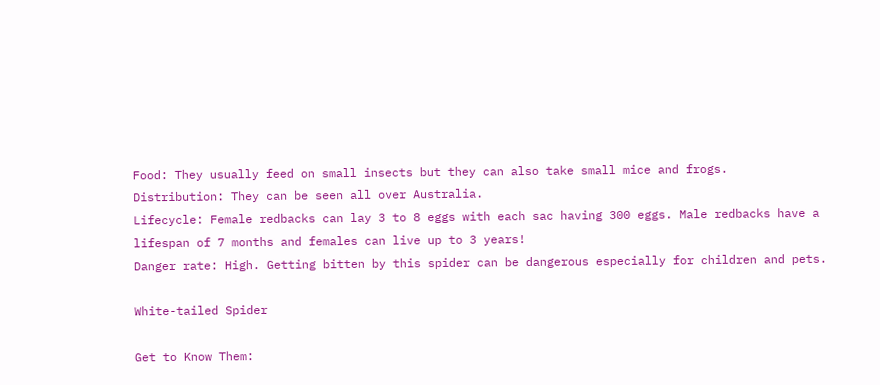Food: They usually feed on small insects but they can also take small mice and frogs.
Distribution: They can be seen all over Australia.
Lifecycle: Female redbacks can lay 3 to 8 eggs with each sac having 300 eggs. Male redbacks have a lifespan of 7 months and females can live up to 3 years!
Danger rate: High. Getting bitten by this spider can be dangerous especially for children and pets.

White-tailed Spider

Get to Know Them: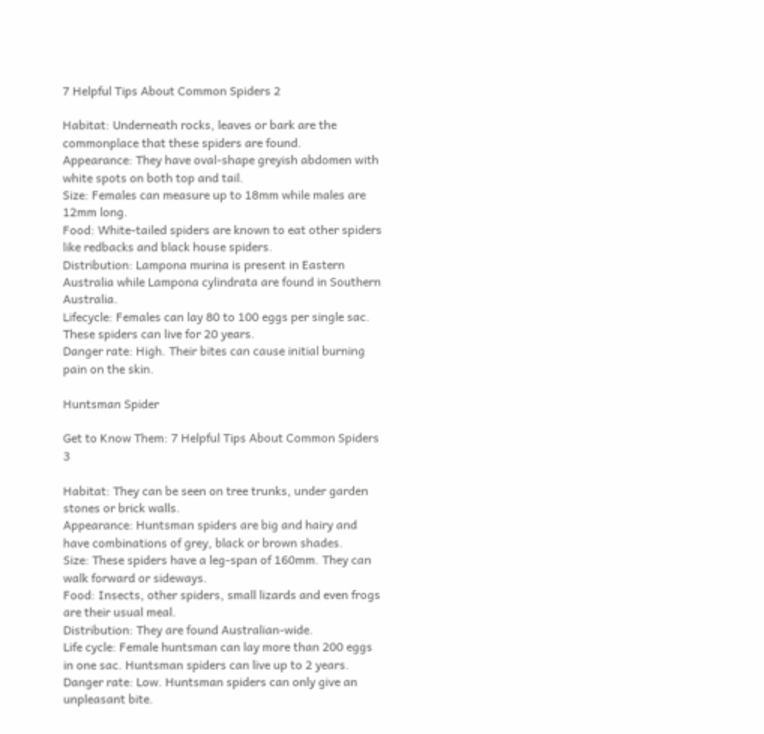7 Helpful Tips About Common Spiders 2

Habitat: Underneath rocks, leaves or bark are the commonplace that these spiders are found.
Appearance: They have oval-shape greyish abdomen with white spots on both top and tail.
Size: Females can measure up to 18mm while males are 12mm long.
Food: White-tailed spiders are known to eat other spiders like redbacks and black house spiders.
Distribution: Lampona murina is present in Eastern Australia while Lampona cylindrata are found in Southern Australia.
Lifecycle: Females can lay 80 to 100 eggs per single sac. These spiders can live for 20 years.
Danger rate: High. Their bites can cause initial burning pain on the skin.

Huntsman Spider

Get to Know Them: 7 Helpful Tips About Common Spiders 3

Habitat: They can be seen on tree trunks, under garden stones or brick walls.
Appearance: Huntsman spiders are big and hairy and have combinations of grey, black or brown shades.
Size: These spiders have a leg-span of 160mm. They can walk forward or sideways.
Food: Insects, other spiders, small lizards and even frogs are their usual meal.
Distribution: They are found Australian-wide.
Life cycle: Female huntsman can lay more than 200 eggs in one sac. Huntsman spiders can live up to 2 years.
Danger rate: Low. Huntsman spiders can only give an unpleasant bite.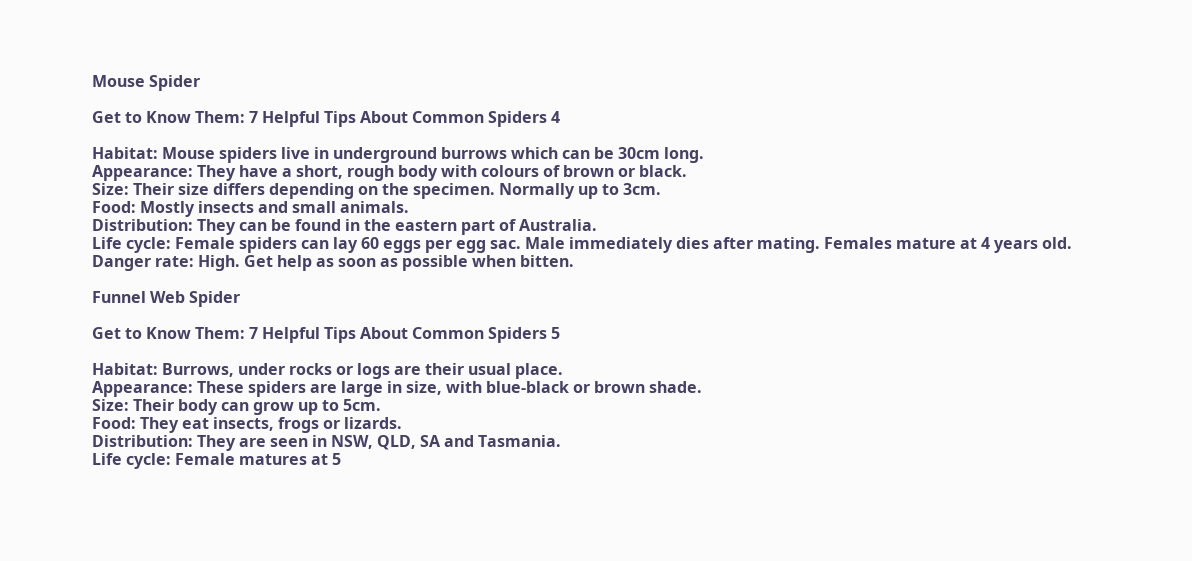Mouse Spider

Get to Know Them: 7 Helpful Tips About Common Spiders 4

Habitat: Mouse spiders live in underground burrows which can be 30cm long.
Appearance: They have a short, rough body with colours of brown or black.
Size: Their size differs depending on the specimen. Normally up to 3cm.
Food: Mostly insects and small animals.
Distribution: They can be found in the eastern part of Australia.
Life cycle: Female spiders can lay 60 eggs per egg sac. Male immediately dies after mating. Females mature at 4 years old.
Danger rate: High. Get help as soon as possible when bitten.

Funnel Web Spider

Get to Know Them: 7 Helpful Tips About Common Spiders 5

Habitat: Burrows, under rocks or logs are their usual place.
Appearance: These spiders are large in size, with blue-black or brown shade.
Size: Their body can grow up to 5cm.
Food: They eat insects, frogs or lizards.
Distribution: They are seen in NSW, QLD, SA and Tasmania.
Life cycle: Female matures at 5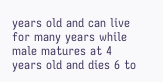years old and can live for many years while male matures at 4 years old and dies 6 to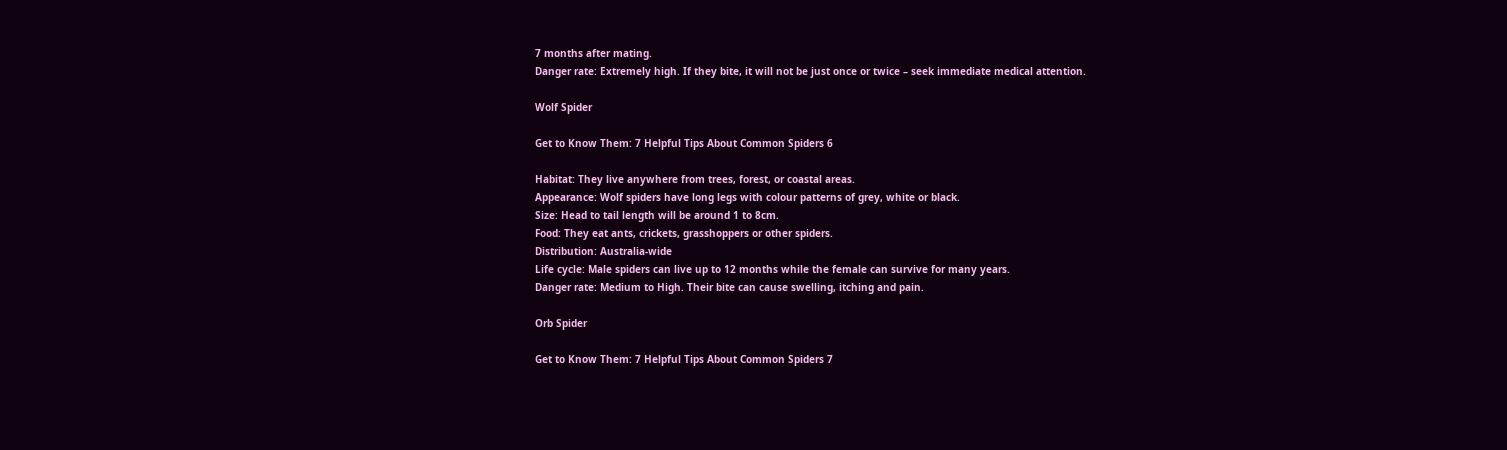7 months after mating.
Danger rate: Extremely high. If they bite, it will not be just once or twice – seek immediate medical attention.

Wolf Spider

Get to Know Them: 7 Helpful Tips About Common Spiders 6

Habitat: They live anywhere from trees, forest, or coastal areas.
Appearance: Wolf spiders have long legs with colour patterns of grey, white or black.
Size: Head to tail length will be around 1 to 8cm.
Food: They eat ants, crickets, grasshoppers or other spiders.
Distribution: Australia-wide
Life cycle: Male spiders can live up to 12 months while the female can survive for many years.
Danger rate: Medium to High. Their bite can cause swelling, itching and pain.

Orb Spider

Get to Know Them: 7 Helpful Tips About Common Spiders 7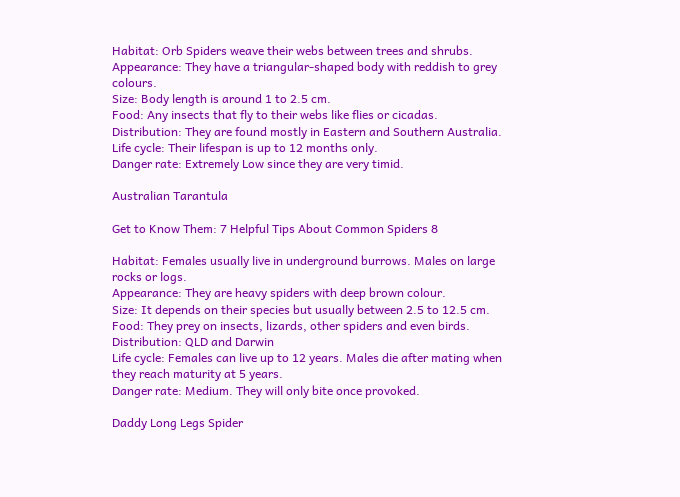Habitat: Orb Spiders weave their webs between trees and shrubs.
Appearance: They have a triangular-shaped body with reddish to grey colours.
Size: Body length is around 1 to 2.5 cm.
Food: Any insects that fly to their webs like flies or cicadas.
Distribution: They are found mostly in Eastern and Southern Australia.
Life cycle: Their lifespan is up to 12 months only.
Danger rate: Extremely Low since they are very timid.

Australian Tarantula

Get to Know Them: 7 Helpful Tips About Common Spiders 8

Habitat: Females usually live in underground burrows. Males on large rocks or logs.
Appearance: They are heavy spiders with deep brown colour.
Size: It depends on their species but usually between 2.5 to 12.5 cm.
Food: They prey on insects, lizards, other spiders and even birds.
Distribution: QLD and Darwin
Life cycle: Females can live up to 12 years. Males die after mating when they reach maturity at 5 years.
Danger rate: Medium. They will only bite once provoked.

Daddy Long Legs Spider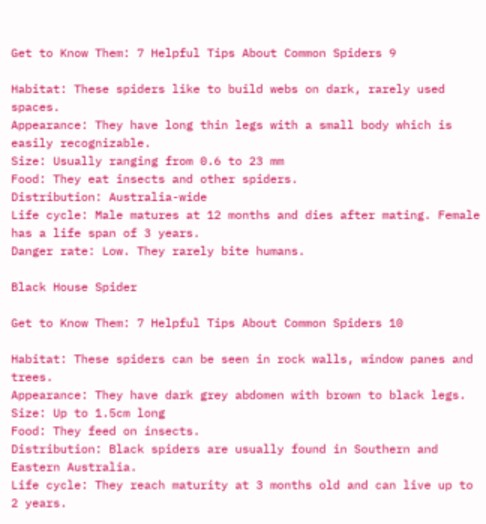Get to Know Them: 7 Helpful Tips About Common Spiders 9

Habitat: These spiders like to build webs on dark, rarely used spaces.
Appearance: They have long thin legs with a small body which is easily recognizable.
Size: Usually ranging from 0.6 to 23 mm
Food: They eat insects and other spiders.
Distribution: Australia-wide
Life cycle: Male matures at 12 months and dies after mating. Female has a life span of 3 years.
Danger rate: Low. They rarely bite humans.

Black House Spider

Get to Know Them: 7 Helpful Tips About Common Spiders 10

Habitat: These spiders can be seen in rock walls, window panes and trees.
Appearance: They have dark grey abdomen with brown to black legs.
Size: Up to 1.5cm long
Food: They feed on insects.
Distribution: Black spiders are usually found in Southern and Eastern Australia.
Life cycle: They reach maturity at 3 months old and can live up to 2 years.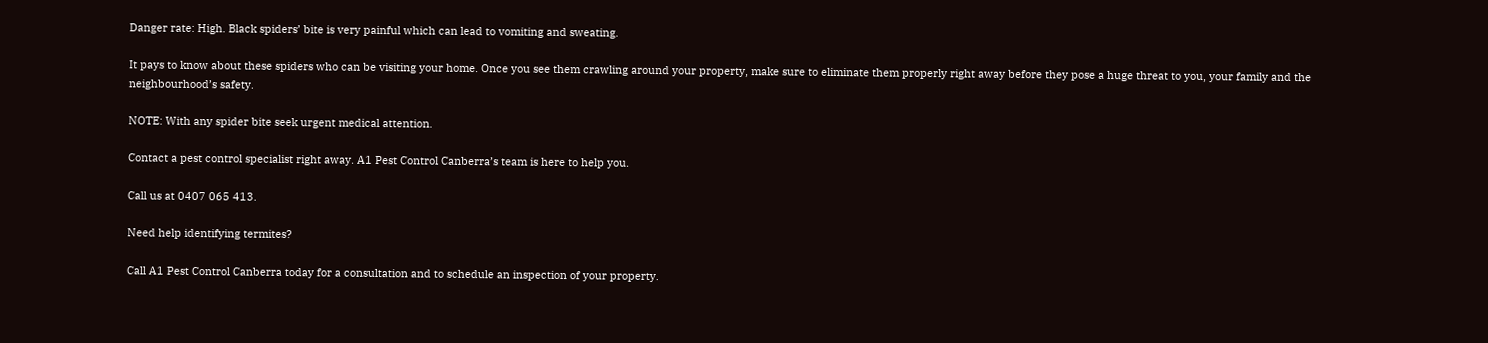Danger rate: High. Black spiders’ bite is very painful which can lead to vomiting and sweating.

It pays to know about these spiders who can be visiting your home. Once you see them crawling around your property, make sure to eliminate them properly right away before they pose a huge threat to you, your family and the neighbourhood’s safety.

NOTE: With any spider bite seek urgent medical attention.

Contact a pest control specialist right away. A1 Pest Control Canberra’s team is here to help you.

Call us at 0407 065 413.

Need help identifying termites?

Call A1 Pest Control Canberra today for a consultation and to schedule an inspection of your property.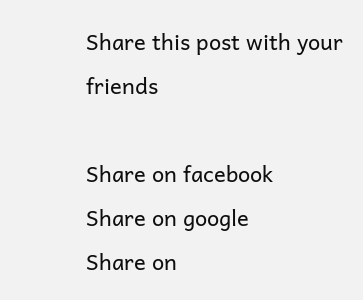Share this post with your friends

Share on facebook
Share on google
Share on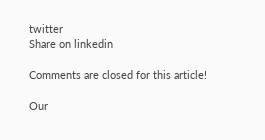twitter
Share on linkedin

Comments are closed for this article!

Our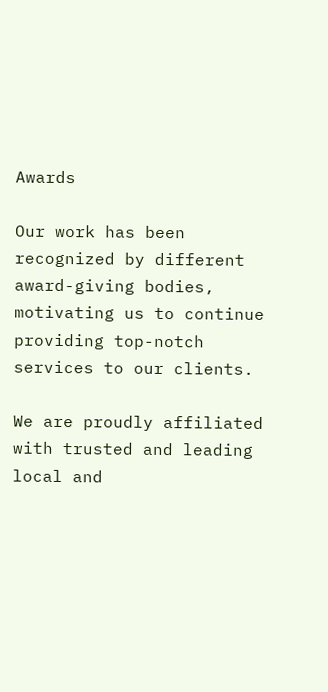Awards

Our work has been recognized by different award-giving bodies, motivating us to continue providing top-notch services to our clients.

We are proudly affiliated with trusted and leading local and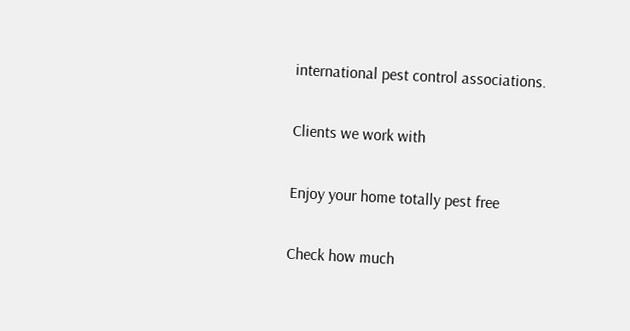international pest control associations.

Clients we work with

Enjoy your home totally pest free

Check how much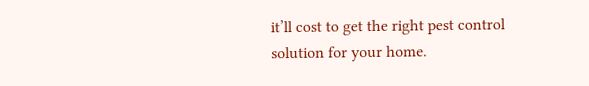it’ll cost to get the right pest control solution for your home.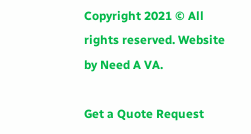Copyright 2021 © All rights reserved. Website by Need A VA.

Get a Quote Request